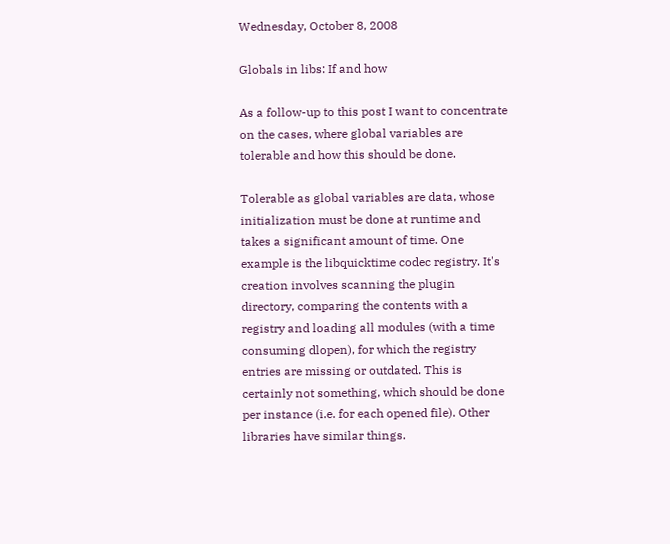Wednesday, October 8, 2008

Globals in libs: If and how

As a follow-up to this post I want to concentrate on the cases, where global variables are tolerable and how this should be done.

Tolerable as global variables are data, whose initialization must be done at runtime and
takes a significant amount of time. One example is the libquicktime codec registry. It's creation involves scanning the plugin directory, comparing the contents with a registry and loading all modules (with a time consuming dlopen), for which the registry entries are missing or outdated. This is certainly not something, which should be done per instance (i.e. for each opened file). Other libraries have similar things.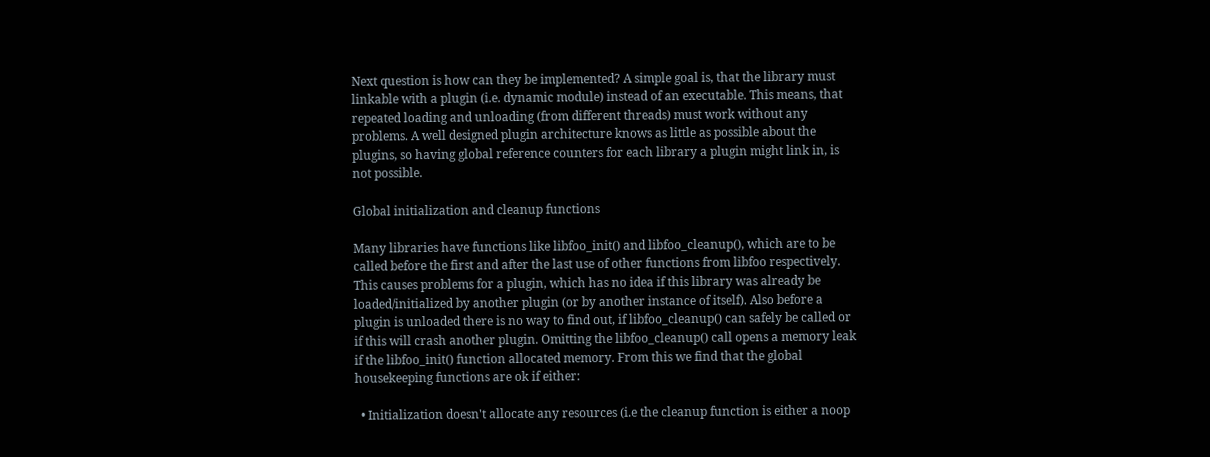Next question is how can they be implemented? A simple goal is, that the library must linkable with a plugin (i.e. dynamic module) instead of an executable. This means, that repeated loading and unloading (from different threads) must work without any problems. A well designed plugin architecture knows as little as possible about the plugins, so having global reference counters for each library a plugin might link in, is not possible.

Global initialization and cleanup functions

Many libraries have functions like libfoo_init() and libfoo_cleanup(), which are to be called before the first and after the last use of other functions from libfoo respectively. This causes problems for a plugin, which has no idea if this library was already be loaded/initialized by another plugin (or by another instance of itself). Also before a plugin is unloaded there is no way to find out, if libfoo_cleanup() can safely be called or if this will crash another plugin. Omitting the libfoo_cleanup() call opens a memory leak if the libfoo_init() function allocated memory. From this we find that the global housekeeping functions are ok if either:

  • Initialization doesn't allocate any resources (i.e the cleanup function is either a noop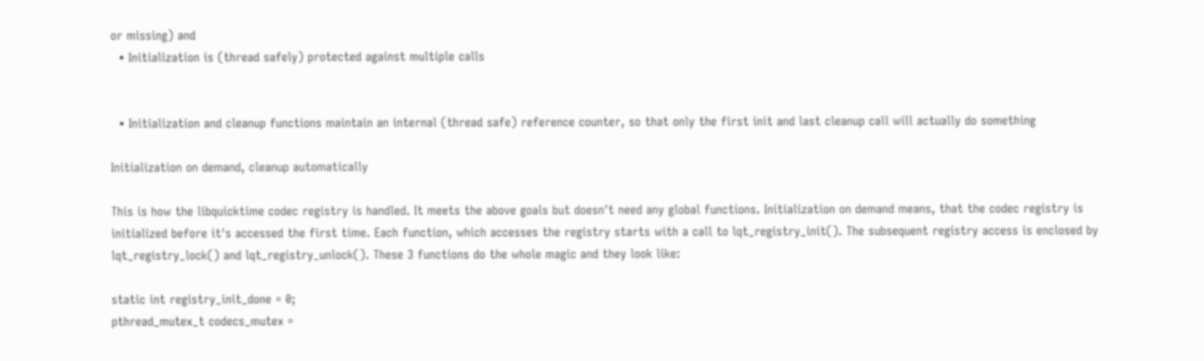or missing) and
  • Initialization is (thread safely) protected against multiple calls


  • Initialization and cleanup functions maintain an internal (thread safe) reference counter, so that only the first init and last cleanup call will actually do something

Initialization on demand, cleanup automatically

This is how the libquicktime codec registry is handled. It meets the above goals but doesn't need any global functions. Initialization on demand means, that the codec registry is initialized before it's accessed the first time. Each function, which accesses the registry starts with a call to lqt_registry_init(). The subsequent registry access is enclosed by lqt_registry_lock() and lqt_registry_unlock(). These 3 functions do the whole magic and they look like:

static int registry_init_done = 0;
pthread_mutex_t codecs_mutex =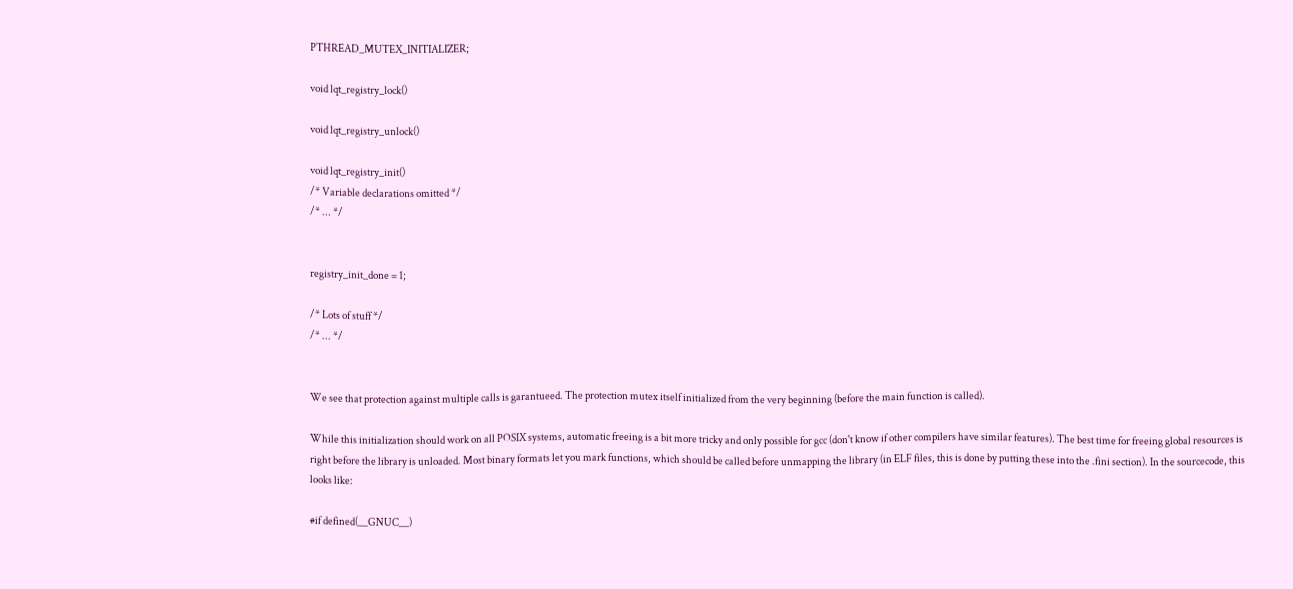PTHREAD_MUTEX_INITIALIZER;

void lqt_registry_lock()

void lqt_registry_unlock()

void lqt_registry_init()
/* Variable declarations omitted */
/* ... */


registry_init_done = 1;

/* Lots of stuff */
/* ... */


We see that protection against multiple calls is garantueed. The protection mutex itself initialized from the very beginning (before the main function is called).

While this initialization should work on all POSIX systems, automatic freeing is a bit more tricky and only possible for gcc (don't know if other compilers have similar features). The best time for freeing global resources is right before the library is unloaded. Most binary formats let you mark functions, which should be called before unmapping the library (in ELF files, this is done by putting these into the .fini section). In the sourcecode, this looks like:

#if defined(__GNUC__)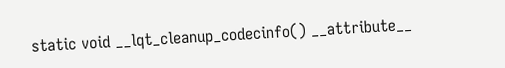static void __lqt_cleanup_codecinfo() __attribute__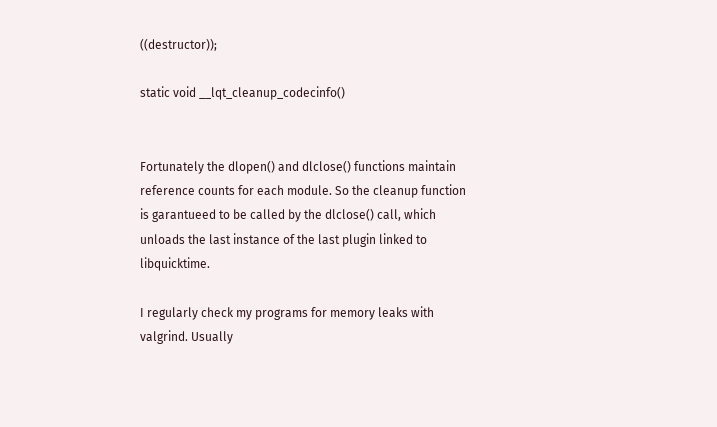((destructor));

static void __lqt_cleanup_codecinfo()


Fortunately the dlopen() and dlclose() functions maintain reference counts for each module. So the cleanup function is garantueed to be called by the dlclose() call, which unloads the last instance of the last plugin linked to libquicktime.

I regularly check my programs for memory leaks with valgrind. Usually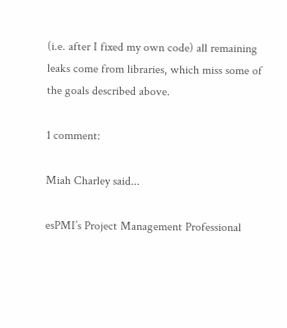(i.e. after I fixed my own code) all remaining leaks come from libraries, which miss some of the goals described above.

1 comment:

Miah Charley said...

esPMI’s Project Management Professional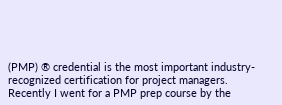(PMP) ® credential is the most important industry-recognized certification for project managers. Recently I went for a PMP prep course by the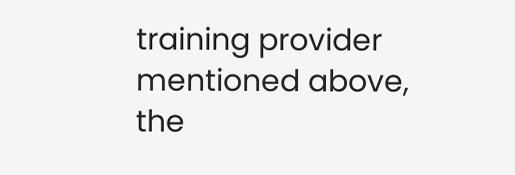training provider mentioned above, the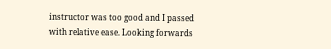instructor was too good and I passed with relative ease. Looking forwards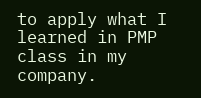to apply what I learned in PMP class in my company.